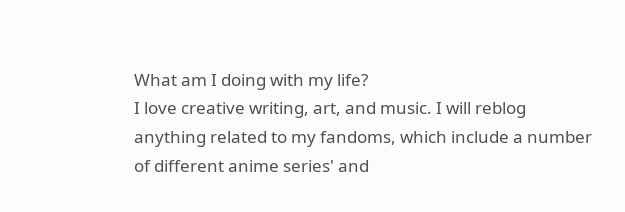What am I doing with my life?
I love creative writing, art, and music. I will reblog anything related to my fandoms, which include a number of different anime series' and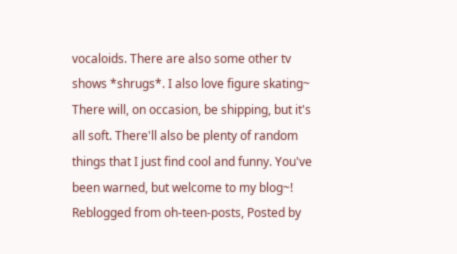vocaloids. There are also some other tv shows *shrugs*. I also love figure skating~ There will, on occasion, be shipping, but it's all soft. There'll also be plenty of random things that I just find cool and funny. You've been warned, but welcome to my blog~!
Reblogged from oh-teen-posts, Posted by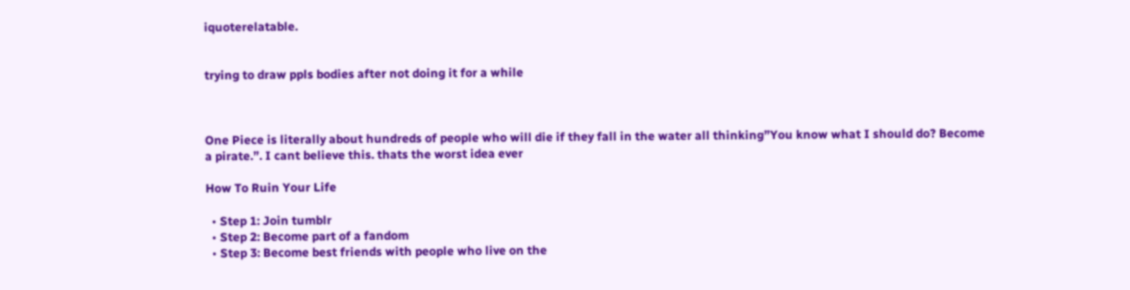iquoterelatable.


trying to draw ppls bodies after not doing it for a while



One Piece is literally about hundreds of people who will die if they fall in the water all thinking”You know what I should do? Become a pirate.”. I cant believe this. thats the worst idea ever

How To Ruin Your Life

  • Step 1: Join tumblr
  • Step 2: Become part of a fandom
  • Step 3: Become best friends with people who live on the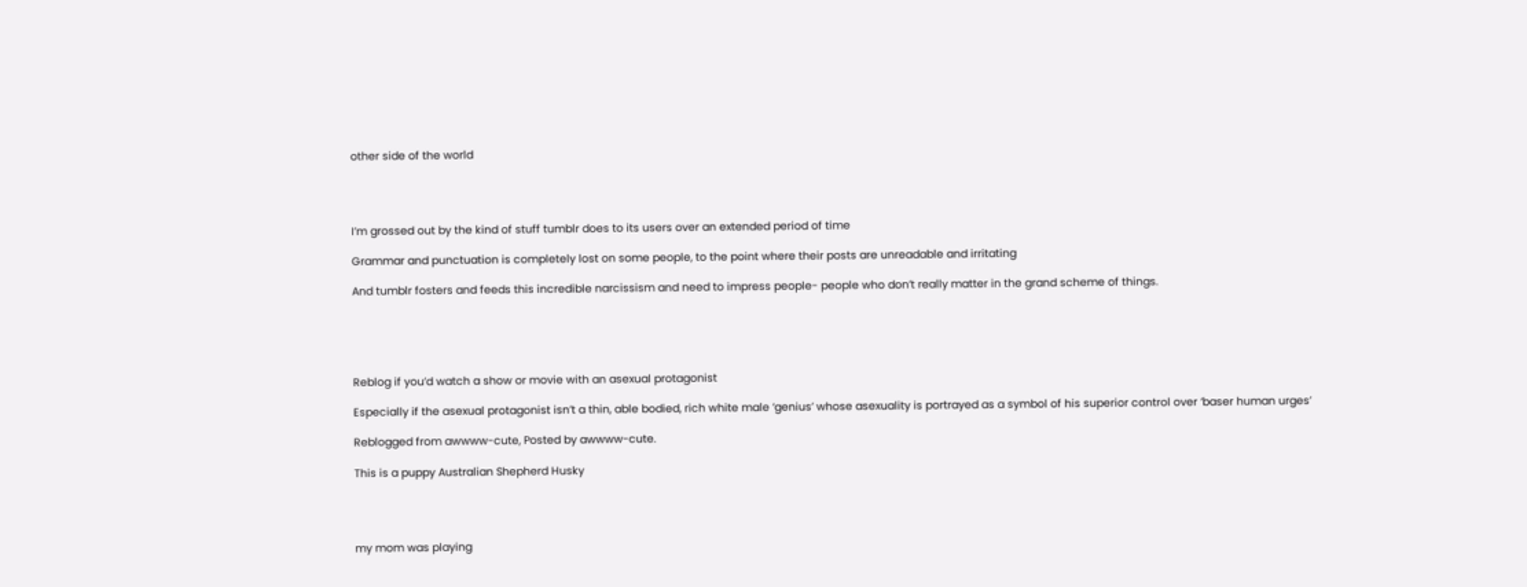other side of the world




I’m grossed out by the kind of stuff tumblr does to its users over an extended period of time

Grammar and punctuation is completely lost on some people, to the point where their posts are unreadable and irritating

And tumblr fosters and feeds this incredible narcissism and need to impress people- people who don’t really matter in the grand scheme of things.





Reblog if you’d watch a show or movie with an asexual protagonist

Especially if the asexual protagonist isn’t a thin, able bodied, rich white male ‘genius’ whose asexuality is portrayed as a symbol of his superior control over ‘baser human urges’

Reblogged from awwww-cute, Posted by awwww-cute.

This is a puppy Australian Shepherd Husky




my mom was playing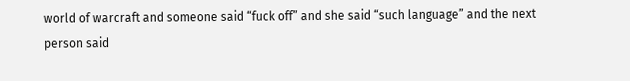world of warcraft and someone said “fuck off” and she said “such language” and the next person said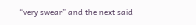“very swear” and the next said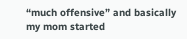“much offensive” and basically my mom started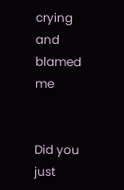crying and blamed me


Did you just